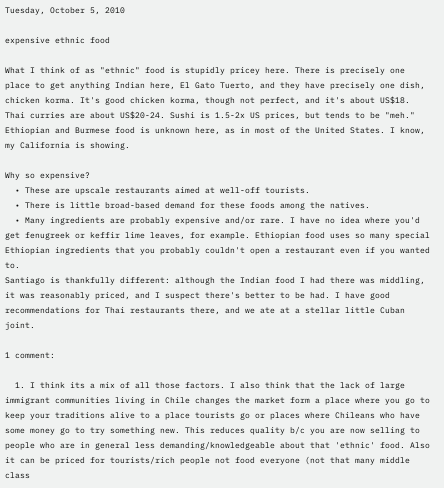Tuesday, October 5, 2010

expensive ethnic food

What I think of as "ethnic" food is stupidly pricey here. There is precisely one place to get anything Indian here, El Gato Tuerto, and they have precisely one dish, chicken korma. It's good chicken korma, though not perfect, and it's about US$18. Thai curries are about US$20-24. Sushi is 1.5-2x US prices, but tends to be "meh." Ethiopian and Burmese food is unknown here, as in most of the United States. I know, my California is showing.

Why so expensive?
  • These are upscale restaurants aimed at well-off tourists.
  • There is little broad-based demand for these foods among the natives.
  • Many ingredients are probably expensive and/or rare. I have no idea where you'd get fenugreek or keffir lime leaves, for example. Ethiopian food uses so many special Ethiopian ingredients that you probably couldn't open a restaurant even if you wanted to.
Santiago is thankfully different: although the Indian food I had there was middling, it was reasonably priced, and I suspect there's better to be had. I have good recommendations for Thai restaurants there, and we ate at a stellar little Cuban joint.

1 comment:

  1. I think its a mix of all those factors. I also think that the lack of large immigrant communities living in Chile changes the market form a place where you go to keep your traditions alive to a place tourists go or places where Chileans who have some money go to try something new. This reduces quality b/c you are now selling to people who are in general less demanding/knowledgeable about that 'ethnic' food. Also it can be priced for tourists/rich people not food everyone (not that many middle class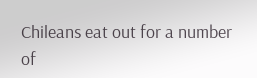Chileans eat out for a number of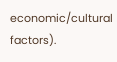economic/cultural factors).